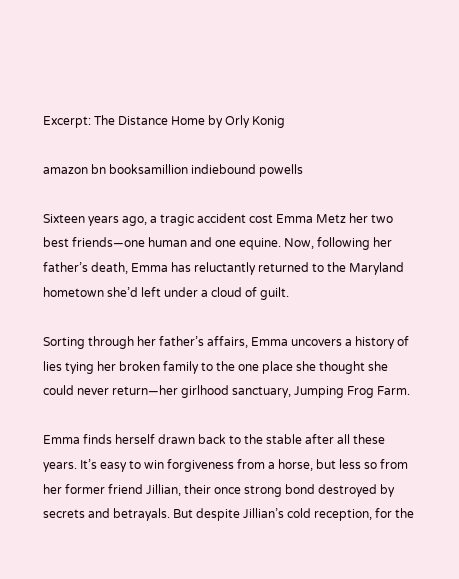Excerpt: The Distance Home by Orly Konig

amazon bn booksamillion indiebound powells

Sixteen years ago, a tragic accident cost Emma Metz her two best friends—one human and one equine. Now, following her father’s death, Emma has reluctantly returned to the Maryland hometown she’d left under a cloud of guilt.

Sorting through her father’s affairs, Emma uncovers a history of lies tying her broken family to the one place she thought she could never return—her girlhood sanctuary, Jumping Frog Farm.

Emma finds herself drawn back to the stable after all these years. It’s easy to win forgiveness from a horse, but less so from her former friend Jillian, their once strong bond destroyed by secrets and betrayals. But despite Jillian’s cold reception, for the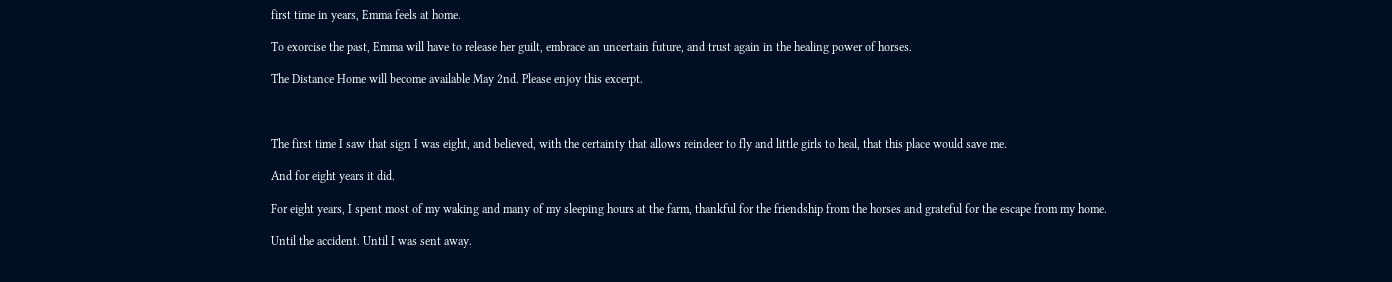first time in years, Emma feels at home.

To exorcise the past, Emma will have to release her guilt, embrace an uncertain future, and trust again in the healing power of horses.

The Distance Home will become available May 2nd. Please enjoy this excerpt.



The first time I saw that sign I was eight, and believed, with the certainty that allows reindeer to fly and little girls to heal, that this place would save me.

And for eight years it did.

For eight years, I spent most of my waking and many of my sleeping hours at the farm, thankful for the friendship from the horses and grateful for the escape from my home.

Until the accident. Until I was sent away.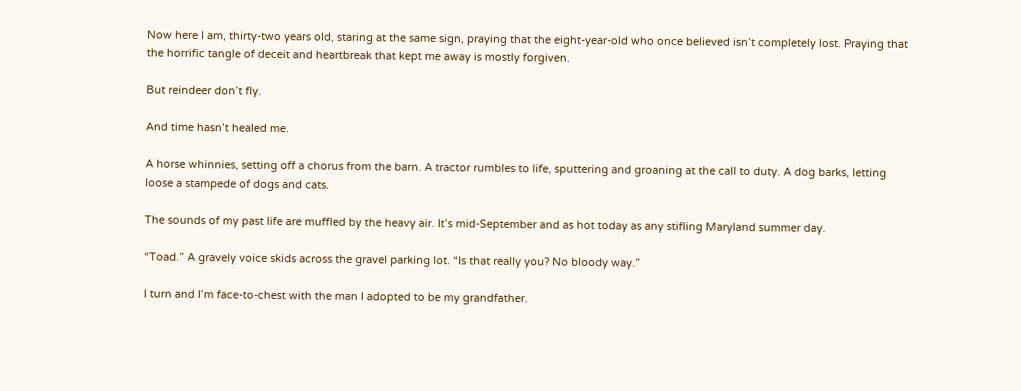Now here I am, thirty-two years old, staring at the same sign, praying that the eight-year-old who once believed isn’t completely lost. Praying that the horrific tangle of deceit and heartbreak that kept me away is mostly forgiven.

But reindeer don’t fly.

And time hasn’t healed me.

A horse whinnies, setting off a chorus from the barn. A tractor rumbles to life, sputtering and groaning at the call to duty. A dog barks, letting loose a stampede of dogs and cats.

The sounds of my past life are muffled by the heavy air. It’s mid-September and as hot today as any stifling Maryland summer day.

“Toad.” A gravely voice skids across the gravel parking lot. “Is that really you? No bloody way.”

I turn and I’m face-to-chest with the man I adopted to be my grandfather.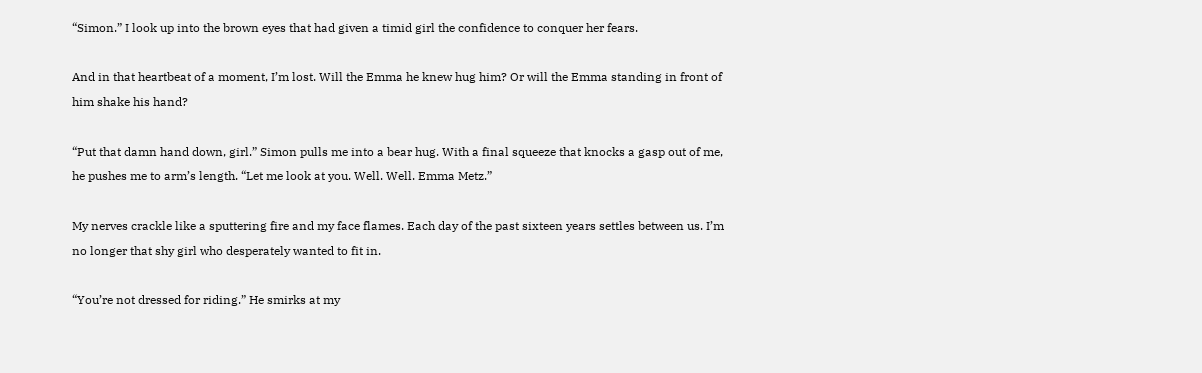“Simon.” I look up into the brown eyes that had given a timid girl the confidence to conquer her fears.

And in that heartbeat of a moment, I’m lost. Will the Emma he knew hug him? Or will the Emma standing in front of him shake his hand?

“Put that damn hand down, girl.” Simon pulls me into a bear hug. With a final squeeze that knocks a gasp out of me, he pushes me to arm’s length. “Let me look at you. Well. Well. Emma Metz.”

My nerves crackle like a sputtering fire and my face flames. Each day of the past sixteen years settles between us. I’m no longer that shy girl who desperately wanted to fit in.

“You’re not dressed for riding.” He smirks at my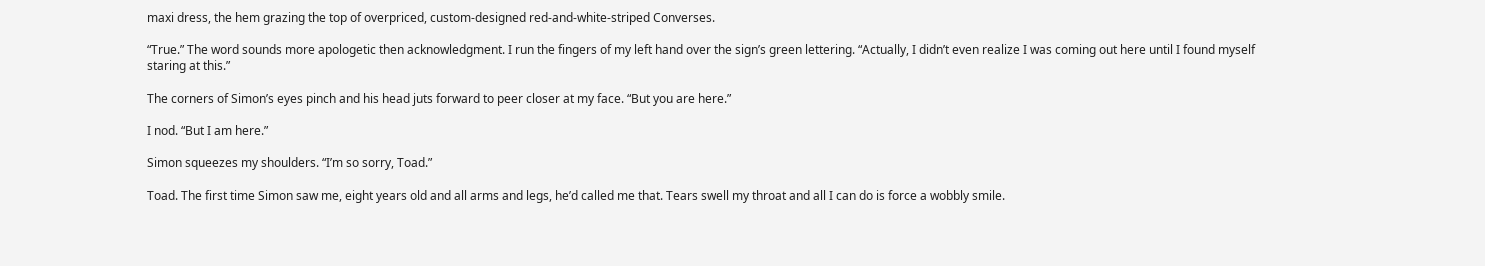maxi dress, the hem grazing the top of overpriced, custom-designed red-and-white-striped Converses.

“True.” The word sounds more apologetic then acknowledgment. I run the fingers of my left hand over the sign’s green lettering. “Actually, I didn’t even realize I was coming out here until I found myself staring at this.”

The corners of Simon’s eyes pinch and his head juts forward to peer closer at my face. “But you are here.”

I nod. “But I am here.”

Simon squeezes my shoulders. “I’m so sorry, Toad.”

Toad. The first time Simon saw me, eight years old and all arms and legs, he’d called me that. Tears swell my throat and all I can do is force a wobbly smile.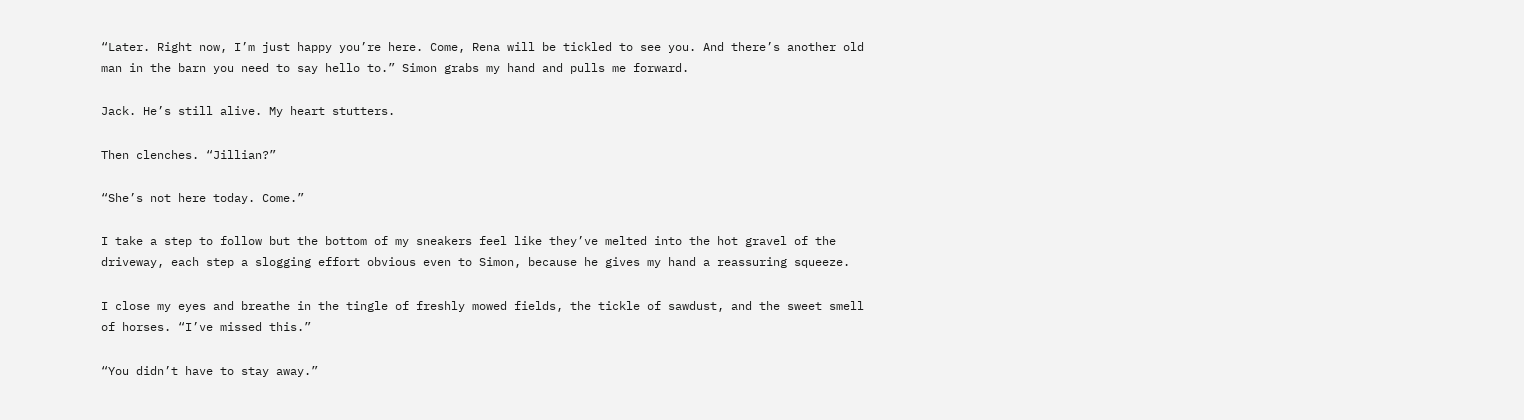“Later. Right now, I’m just happy you’re here. Come, Rena will be tickled to see you. And there’s another old man in the barn you need to say hello to.” Simon grabs my hand and pulls me forward.

Jack. He’s still alive. My heart stutters.

Then clenches. “Jillian?”

“She’s not here today. Come.”

I take a step to follow but the bottom of my sneakers feel like they’ve melted into the hot gravel of the driveway, each step a slogging effort obvious even to Simon, because he gives my hand a reassuring squeeze.

I close my eyes and breathe in the tingle of freshly mowed fields, the tickle of sawdust, and the sweet smell of horses. “I’ve missed this.”

“You didn’t have to stay away.”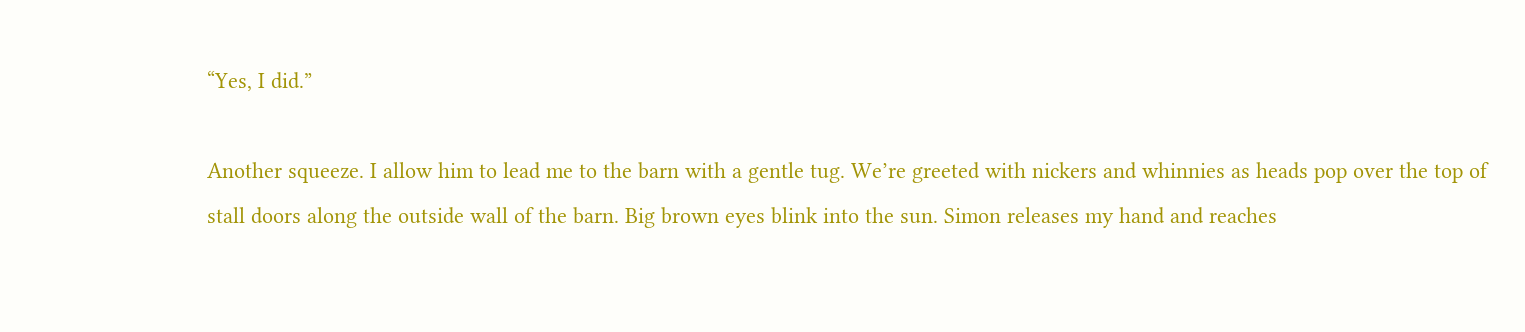“Yes, I did.”

Another squeeze. I allow him to lead me to the barn with a gentle tug. We’re greeted with nickers and whinnies as heads pop over the top of stall doors along the outside wall of the barn. Big brown eyes blink into the sun. Simon releases my hand and reaches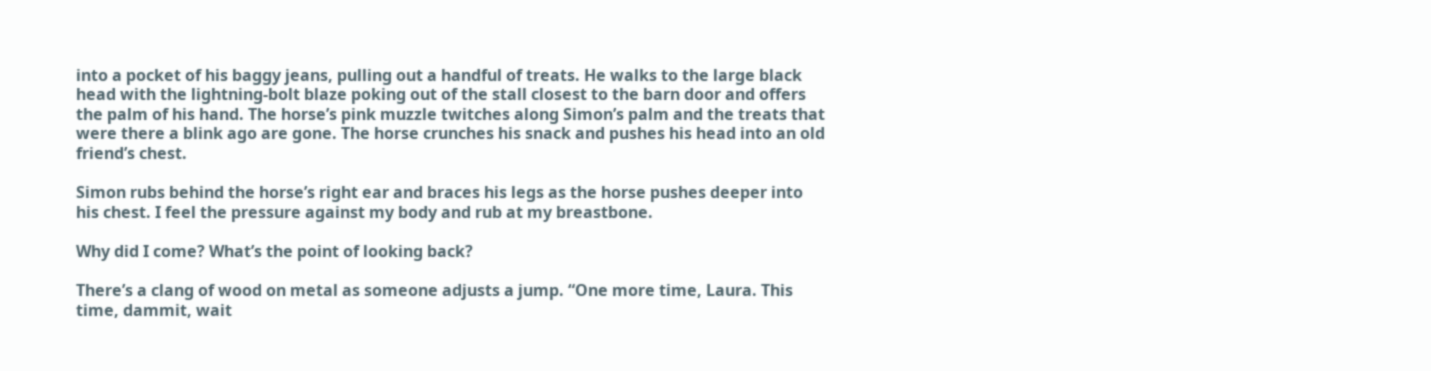into a pocket of his baggy jeans, pulling out a handful of treats. He walks to the large black head with the lightning-bolt blaze poking out of the stall closest to the barn door and offers the palm of his hand. The horse’s pink muzzle twitches along Simon’s palm and the treats that were there a blink ago are gone. The horse crunches his snack and pushes his head into an old friend’s chest.

Simon rubs behind the horse’s right ear and braces his legs as the horse pushes deeper into his chest. I feel the pressure against my body and rub at my breastbone.

Why did I come? What’s the point of looking back?

There’s a clang of wood on metal as someone adjusts a jump. “One more time, Laura. This time, dammit, wait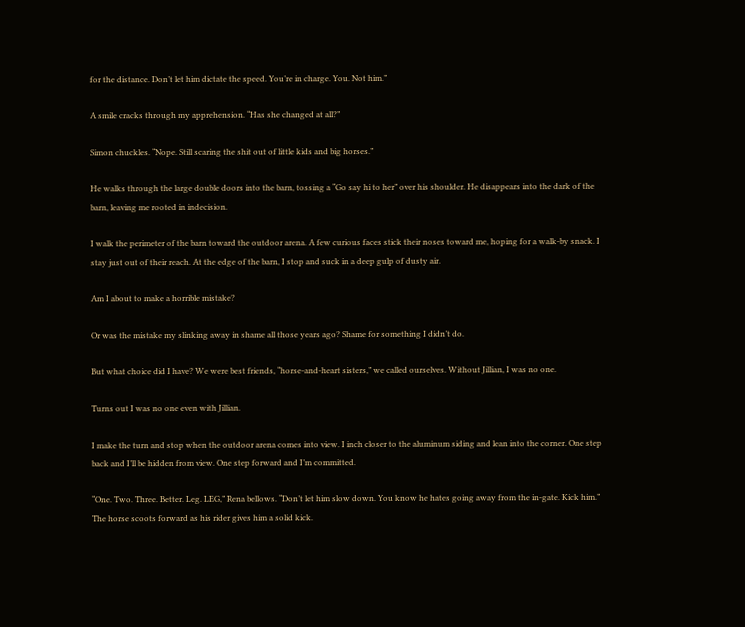for the distance. Don’t let him dictate the speed. You’re in charge. You. Not him.”

A smile cracks through my apprehension. “Has she changed at all?”

Simon chuckles. “Nope. Still scaring the shit out of little kids and big horses.”

He walks through the large double doors into the barn, tossing a “Go say hi to her” over his shoulder. He disappears into the dark of the barn, leaving me rooted in indecision.

I walk the perimeter of the barn toward the outdoor arena. A few curious faces stick their noses toward me, hoping for a walk-by snack. I stay just out of their reach. At the edge of the barn, I stop and suck in a deep gulp of dusty air.

Am I about to make a horrible mistake?

Or was the mistake my slinking away in shame all those years ago? Shame for something I didn’t do.

But what choice did I have? We were best friends, “horse-and-heart sisters,” we called ourselves. Without Jillian, I was no one.

Turns out I was no one even with Jillian.

I make the turn and stop when the outdoor arena comes into view. I inch closer to the aluminum siding and lean into the corner. One step back and I’ll be hidden from view. One step forward and I’m committed.

“One. Two. Three. Better. Leg. LEG,” Rena bellows. “Don’t let him slow down. You know he hates going away from the in-gate. Kick him.” The horse scoots forward as his rider gives him a solid kick.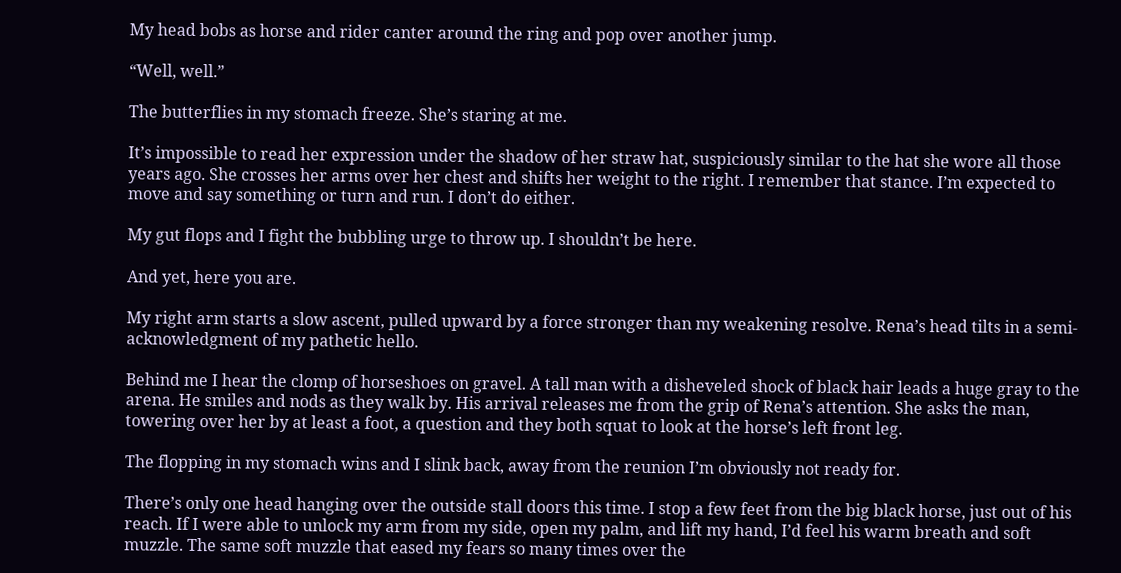My head bobs as horse and rider canter around the ring and pop over another jump.

“Well, well.”

The butterflies in my stomach freeze. She’s staring at me.

It’s impossible to read her expression under the shadow of her straw hat, suspiciously similar to the hat she wore all those years ago. She crosses her arms over her chest and shifts her weight to the right. I remember that stance. I’m expected to move and say something or turn and run. I don’t do either.

My gut flops and I fight the bubbling urge to throw up. I shouldn’t be here.

And yet, here you are.

My right arm starts a slow ascent, pulled upward by a force stronger than my weakening resolve. Rena’s head tilts in a semi-acknowledgment of my pathetic hello.

Behind me I hear the clomp of horseshoes on gravel. A tall man with a disheveled shock of black hair leads a huge gray to the arena. He smiles and nods as they walk by. His arrival releases me from the grip of Rena’s attention. She asks the man, towering over her by at least a foot, a question and they both squat to look at the horse’s left front leg.

The flopping in my stomach wins and I slink back, away from the reunion I’m obviously not ready for.

There’s only one head hanging over the outside stall doors this time. I stop a few feet from the big black horse, just out of his reach. If I were able to unlock my arm from my side, open my palm, and lift my hand, I’d feel his warm breath and soft muzzle. The same soft muzzle that eased my fears so many times over the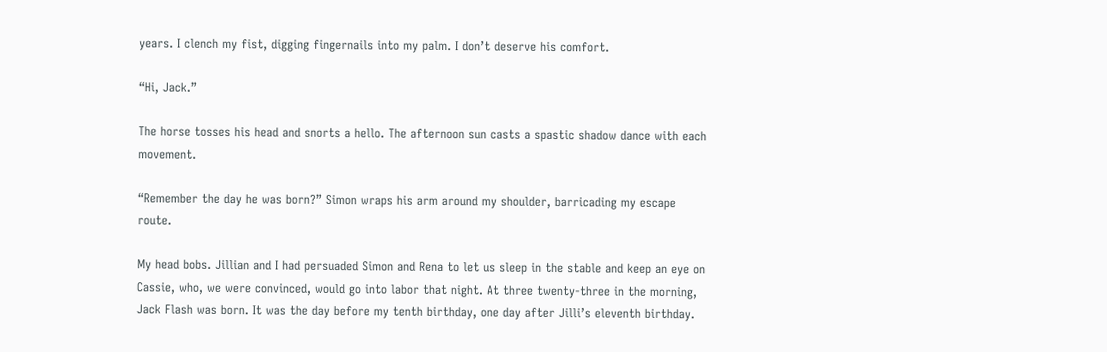years. I clench my fist, digging fingernails into my palm. I don’t deserve his comfort.

“Hi, Jack.”

The horse tosses his head and snorts a hello. The afternoon sun casts a spastic shadow dance with each movement.

“Remember the day he was born?” Simon wraps his arm around my shoulder, barricading my escape route.

My head bobs. Jillian and I had persuaded Simon and Rena to let us sleep in the stable and keep an eye on Cassie, who, we were convinced, would go into labor that night. At three twenty-three in the morning, Jack Flash was born. It was the day before my tenth birthday, one day after Jilli’s eleventh birthday.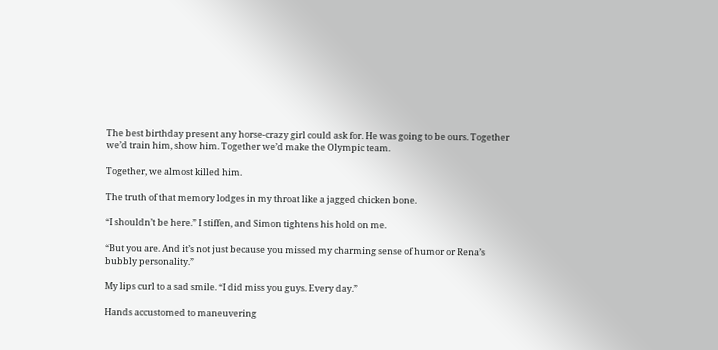The best birthday present any horse-crazy girl could ask for. He was going to be ours. Together we’d train him, show him. Together we’d make the Olympic team.

Together, we almost killed him.

The truth of that memory lodges in my throat like a jagged chicken bone.

“I shouldn’t be here.” I stiffen, and Simon tightens his hold on me.

“But you are. And it’s not just because you missed my charming sense of humor or Rena’s bubbly personality.”

My lips curl to a sad smile. “I did miss you guys. Every day.”

Hands accustomed to maneuvering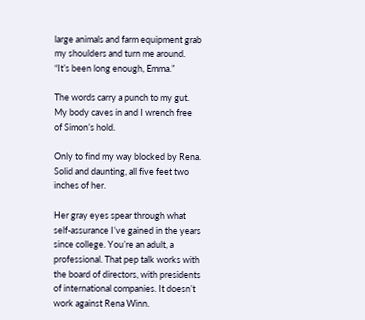large animals and farm equipment grab my shoulders and turn me around. “It’s been long enough, Emma.”

The words carry a punch to my gut. My body caves in and I wrench free of Simon’s hold.

Only to find my way blocked by Rena. Solid and daunting, all five feet two inches of her.

Her gray eyes spear through what self-assurance I’ve gained in the years since college. You’re an adult, a professional. That pep talk works with the board of directors, with presidents of international companies. It doesn’t work against Rena Winn.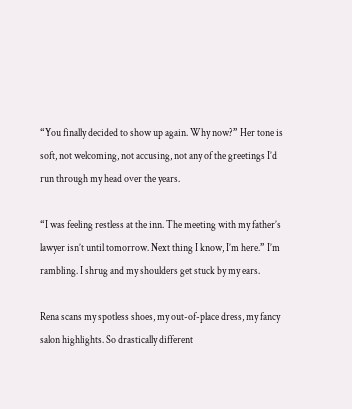“You finally decided to show up again. Why now?” Her tone is soft, not welcoming, not accusing, not any of the greetings I’d run through my head over the years.

“I was feeling restless at the inn. The meeting with my father’s lawyer isn’t until tomorrow. Next thing I know, I’m here.” I’m rambling. I shrug and my shoulders get stuck by my ears.

Rena scans my spotless shoes, my out-of-place dress, my fancy salon highlights. So drastically different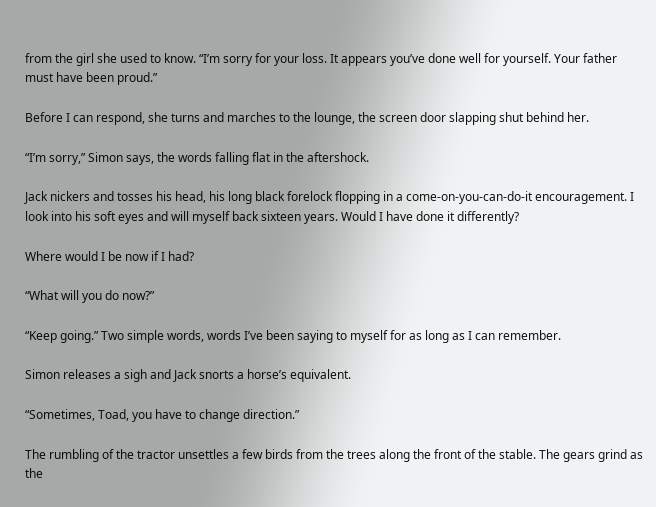from the girl she used to know. “I’m sorry for your loss. It appears you’ve done well for yourself. Your father must have been proud.”

Before I can respond, she turns and marches to the lounge, the screen door slapping shut behind her.

“I’m sorry,” Simon says, the words falling flat in the aftershock.

Jack nickers and tosses his head, his long black forelock flopping in a come-on-you-can-do-it encouragement. I look into his soft eyes and will myself back sixteen years. Would I have done it differently?

Where would I be now if I had?

“What will you do now?”

“Keep going.” Two simple words, words I’ve been saying to myself for as long as I can remember.

Simon releases a sigh and Jack snorts a horse’s equivalent.

“Sometimes, Toad, you have to change direction.”

The rumbling of the tractor unsettles a few birds from the trees along the front of the stable. The gears grind as the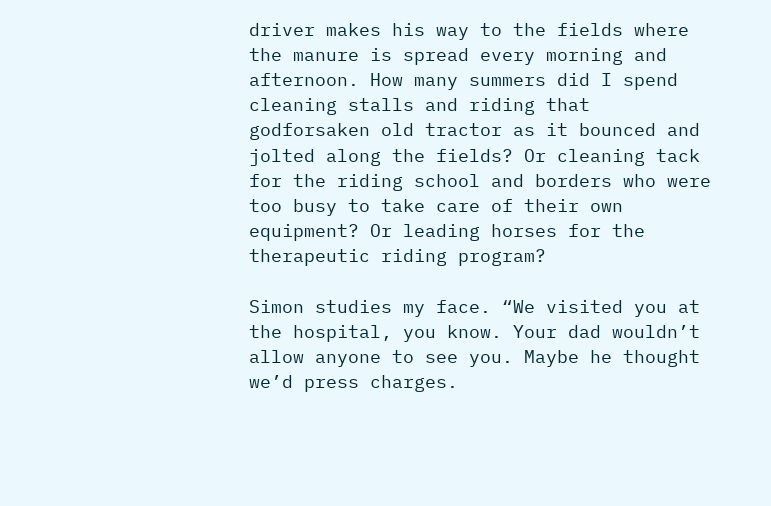driver makes his way to the fields where the manure is spread every morning and afternoon. How many summers did I spend cleaning stalls and riding that godforsaken old tractor as it bounced and jolted along the fields? Or cleaning tack for the riding school and borders who were too busy to take care of their own equipment? Or leading horses for the therapeutic riding program?

Simon studies my face. “We visited you at the hospital, you know. Your dad wouldn’t allow anyone to see you. Maybe he thought we’d press charges.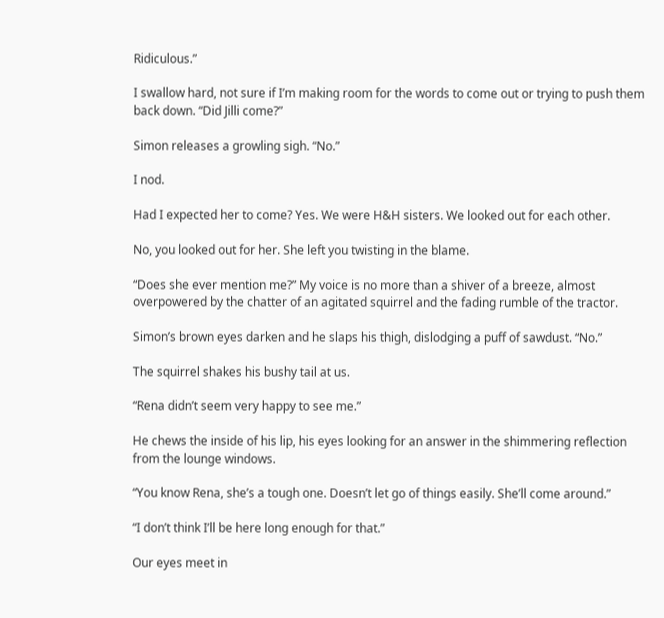Ridiculous.”

I swallow hard, not sure if I’m making room for the words to come out or trying to push them back down. “Did Jilli come?”

Simon releases a growling sigh. “No.”

I nod.

Had I expected her to come? Yes. We were H&H sisters. We looked out for each other.

No, you looked out for her. She left you twisting in the blame.

“Does she ever mention me?” My voice is no more than a shiver of a breeze, almost overpowered by the chatter of an agitated squirrel and the fading rumble of the tractor.

Simon’s brown eyes darken and he slaps his thigh, dislodging a puff of sawdust. “No.”

The squirrel shakes his bushy tail at us.

“Rena didn’t seem very happy to see me.”

He chews the inside of his lip, his eyes looking for an answer in the shimmering reflection from the lounge windows.

“You know Rena, she’s a tough one. Doesn’t let go of things easily. She’ll come around.”

“I don’t think I’ll be here long enough for that.”

Our eyes meet in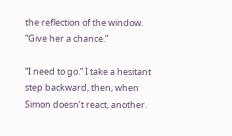the reflection of the window. “Give her a chance.”

“I need to go.” I take a hesitant step backward, then, when Simon doesn’t react, another.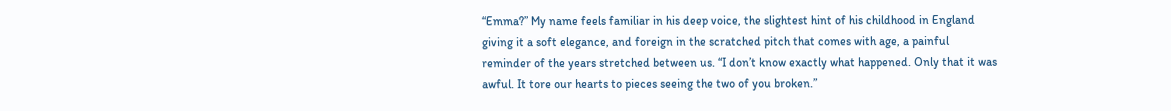“Emma?” My name feels familiar in his deep voice, the slightest hint of his childhood in England giving it a soft elegance, and foreign in the scratched pitch that comes with age, a painful reminder of the years stretched between us. “I don’t know exactly what happened. Only that it was awful. It tore our hearts to pieces seeing the two of you broken.”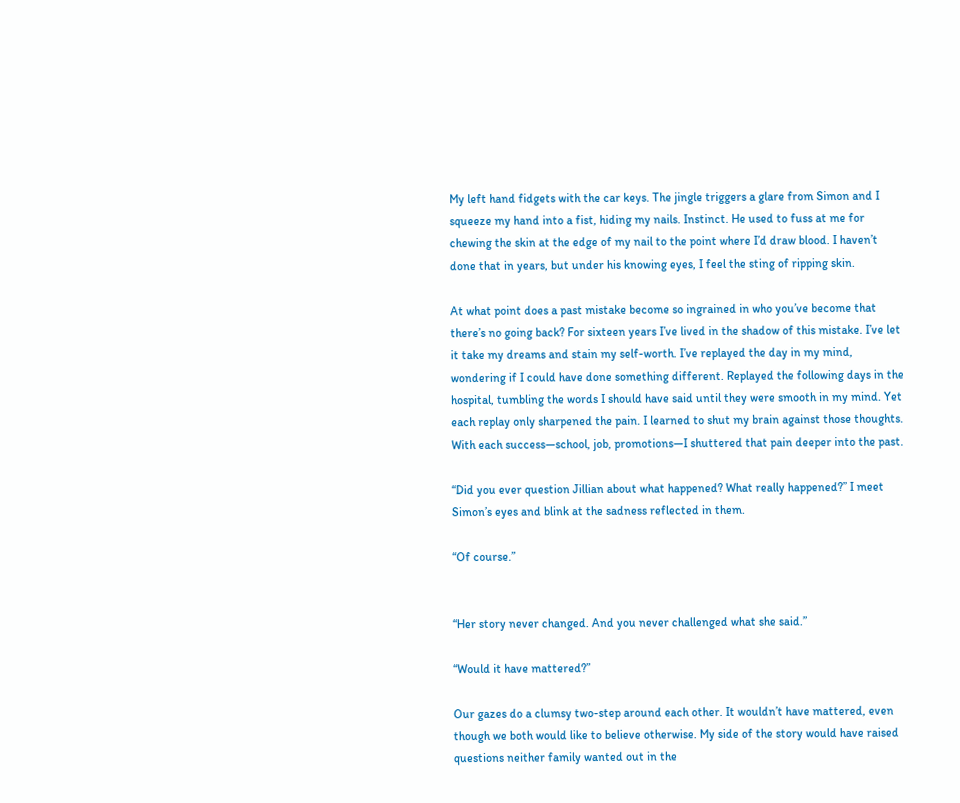My left hand fidgets with the car keys. The jingle triggers a glare from Simon and I squeeze my hand into a fist, hiding my nails. Instinct. He used to fuss at me for chewing the skin at the edge of my nail to the point where I’d draw blood. I haven’t done that in years, but under his knowing eyes, I feel the sting of ripping skin.

At what point does a past mistake become so ingrained in who you’ve become that there’s no going back? For sixteen years I’ve lived in the shadow of this mistake. I’ve let it take my dreams and stain my self-worth. I’ve replayed the day in my mind, wondering if I could have done something different. Replayed the following days in the hospital, tumbling the words I should have said until they were smooth in my mind. Yet each replay only sharpened the pain. I learned to shut my brain against those thoughts. With each success—school, job, promotions—I shuttered that pain deeper into the past.

“Did you ever question Jillian about what happened? What really happened?” I meet Simon’s eyes and blink at the sadness reflected in them.

“Of course.”


“Her story never changed. And you never challenged what she said.”

“Would it have mattered?”

Our gazes do a clumsy two-step around each other. It wouldn’t have mattered, even though we both would like to believe otherwise. My side of the story would have raised questions neither family wanted out in the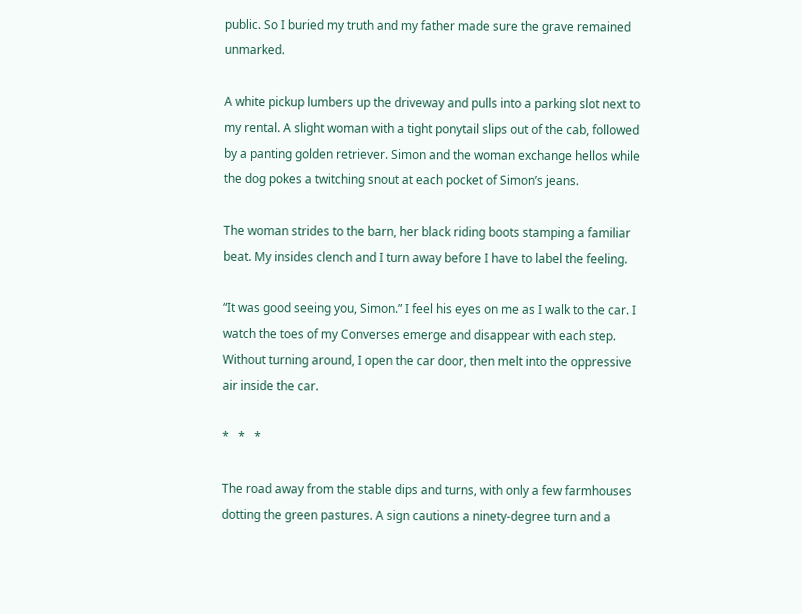public. So I buried my truth and my father made sure the grave remained unmarked.

A white pickup lumbers up the driveway and pulls into a parking slot next to my rental. A slight woman with a tight ponytail slips out of the cab, followed by a panting golden retriever. Simon and the woman exchange hellos while the dog pokes a twitching snout at each pocket of Simon’s jeans.

The woman strides to the barn, her black riding boots stamping a familiar beat. My insides clench and I turn away before I have to label the feeling.

“It was good seeing you, Simon.” I feel his eyes on me as I walk to the car. I watch the toes of my Converses emerge and disappear with each step. Without turning around, I open the car door, then melt into the oppressive air inside the car.

*   *   *

The road away from the stable dips and turns, with only a few farmhouses dotting the green pastures. A sign cautions a ninety-degree turn and a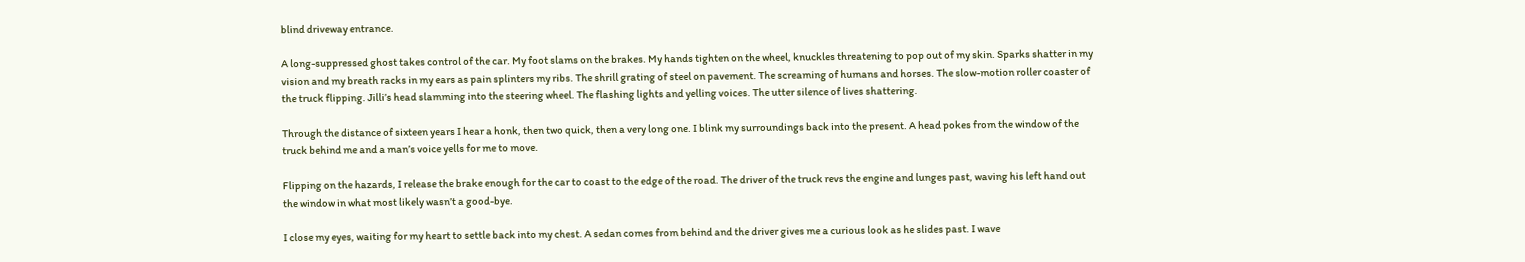blind driveway entrance.

A long-suppressed ghost takes control of the car. My foot slams on the brakes. My hands tighten on the wheel, knuckles threatening to pop out of my skin. Sparks shatter in my vision and my breath racks in my ears as pain splinters my ribs. The shrill grating of steel on pavement. The screaming of humans and horses. The slow-motion roller coaster of the truck flipping. Jilli’s head slamming into the steering wheel. The flashing lights and yelling voices. The utter silence of lives shattering.

Through the distance of sixteen years I hear a honk, then two quick, then a very long one. I blink my surroundings back into the present. A head pokes from the window of the truck behind me and a man’s voice yells for me to move.

Flipping on the hazards, I release the brake enough for the car to coast to the edge of the road. The driver of the truck revs the engine and lunges past, waving his left hand out the window in what most likely wasn’t a good-bye.

I close my eyes, waiting for my heart to settle back into my chest. A sedan comes from behind and the driver gives me a curious look as he slides past. I wave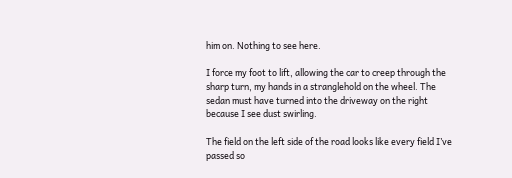him on. Nothing to see here.

I force my foot to lift, allowing the car to creep through the sharp turn, my hands in a stranglehold on the wheel. The sedan must have turned into the driveway on the right because I see dust swirling.

The field on the left side of the road looks like every field I’ve passed so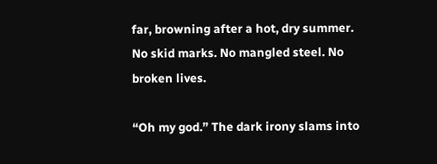far, browning after a hot, dry summer. No skid marks. No mangled steel. No broken lives.

“Oh my god.” The dark irony slams into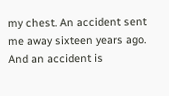my chest. An accident sent me away sixteen years ago. And an accident is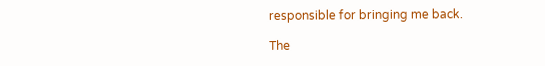responsible for bringing me back.

The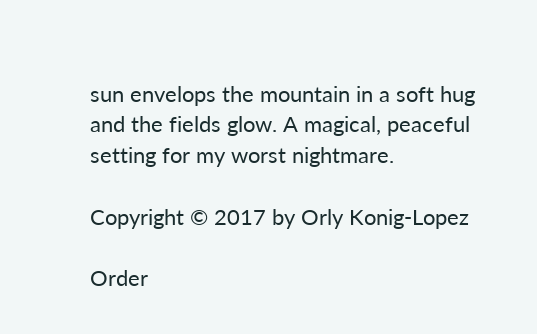sun envelops the mountain in a soft hug and the fields glow. A magical, peaceful setting for my worst nightmare.

Copyright © 2017 by Orly Konig-Lopez

Order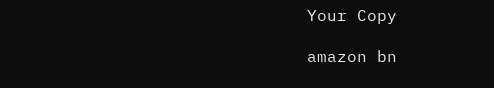Your Copy

amazon bn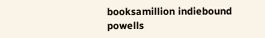booksamillion indiebound powells